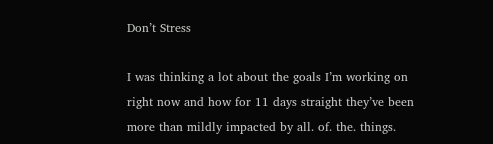Don’t Stress

I was thinking a lot about the goals I’m working on right now and how for 11 days straight they’ve been more than mildly impacted by all. of. the. things.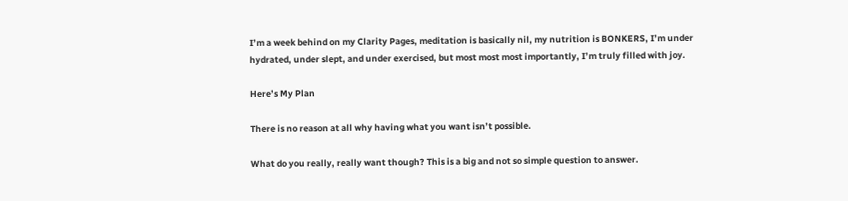I’m a week behind on my Clarity Pages, meditation is basically nil, my nutrition is BONKERS, I’m under hydrated, under slept, and under exercised, but most most most importantly, I’m truly filled with joy.

Here’s My Plan

There is no reason at all why having what you want isn’t possible.

What do you really, really want though? This is a big and not so simple question to answer.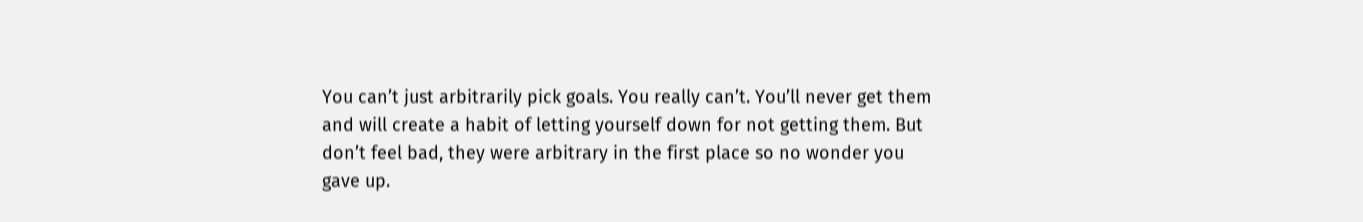You can’t just arbitrarily pick goals. You really can’t. You’ll never get them and will create a habit of letting yourself down for not getting them. But don’t feel bad, they were arbitrary in the first place so no wonder you gave up.